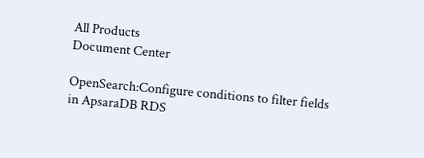All Products
Document Center

OpenSearch:Configure conditions to filter fields in ApsaraDB RDS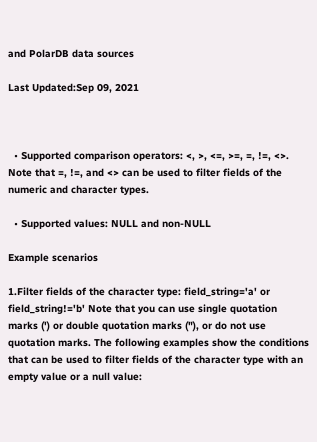and PolarDB data sources

Last Updated:Sep 09, 2021



  • Supported comparison operators: <, >, <=, >=, =, !=, <>. Note that =, !=, and <> can be used to filter fields of the numeric and character types.

  • Supported values: NULL and non-NULL

Example scenarios

1.Filter fields of the character type: field_string='a' or field_string!='b' Note that you can use single quotation marks (') or double quotation marks ("), or do not use quotation marks. The following examples show the conditions that can be used to filter fields of the character type with an empty value or a null value: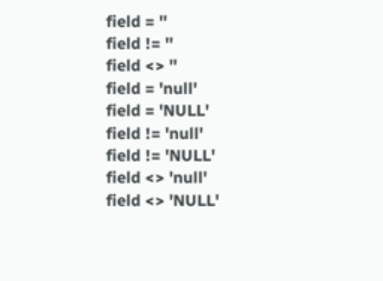field = ''
field != ''
field <> ''
field = 'null'
field = 'NULL'
field != 'null'
field != 'NULL'
field <> 'null'
field <> 'NULL'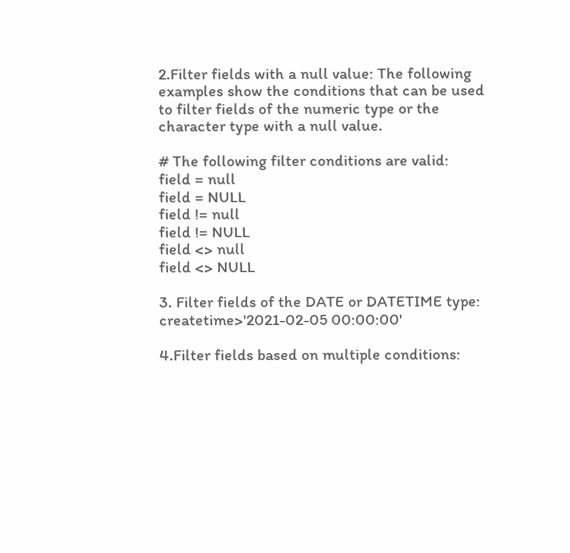2.Filter fields with a null value: The following examples show the conditions that can be used to filter fields of the numeric type or the character type with a null value.

# The following filter conditions are valid:
field = null
field = NULL
field != null
field != NULL
field <> null
field <> NULL

3. Filter fields of the DATE or DATETIME type: createtime>'2021-02-05 00:00:00'

4.Filter fields based on multiple conditions: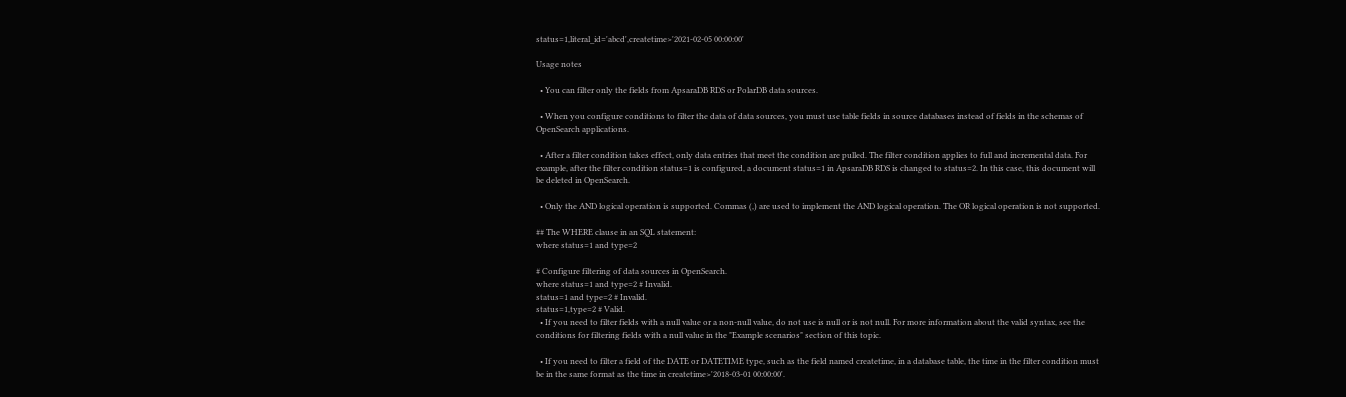status=1,literal_id='abcd',createtime>'2021-02-05 00:00:00'

Usage notes

  • You can filter only the fields from ApsaraDB RDS or PolarDB data sources.

  • When you configure conditions to filter the data of data sources, you must use table fields in source databases instead of fields in the schemas of OpenSearch applications.

  • After a filter condition takes effect, only data entries that meet the condition are pulled. The filter condition applies to full and incremental data. For example, after the filter condition status=1 is configured, a document status=1 in ApsaraDB RDS is changed to status=2. In this case, this document will be deleted in OpenSearch.

  • Only the AND logical operation is supported. Commas (,) are used to implement the AND logical operation. The OR logical operation is not supported.

## The WHERE clause in an SQL statement:
where status=1 and type=2

# Configure filtering of data sources in OpenSearch.
where status=1 and type=2 # Invalid.
status=1 and type=2 # Invalid.
status=1,type=2 # Valid.
  • If you need to filter fields with a null value or a non-null value, do not use is null or is not null. For more information about the valid syntax, see the conditions for filtering fields with a null value in the "Example scenarios" section of this topic.

  • If you need to filter a field of the DATE or DATETIME type, such as the field named createtime, in a database table, the time in the filter condition must be in the same format as the time in createtime>'2018-03-01 00:00:00'.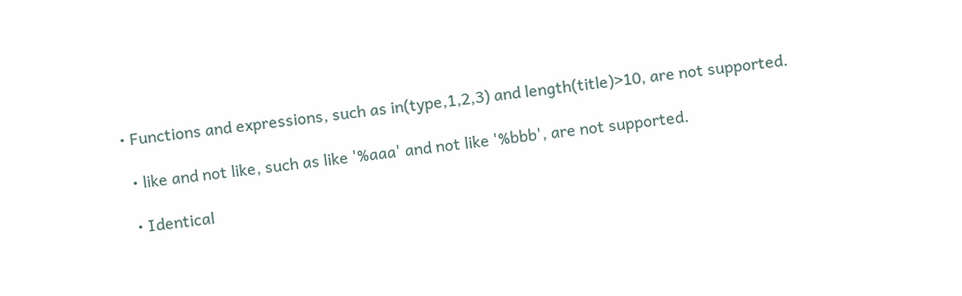• Functions and expressions, such as in(type,1,2,3) and length(title)>10, are not supported.

  • like and not like, such as like '%aaa' and not like '%bbb', are not supported.

  • Identical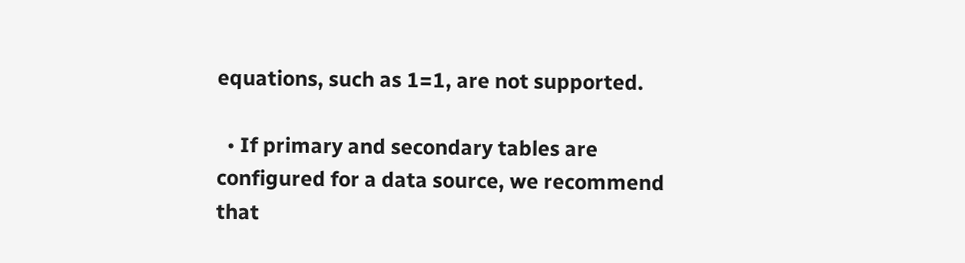equations, such as 1=1, are not supported.

  • If primary and secondary tables are configured for a data source, we recommend that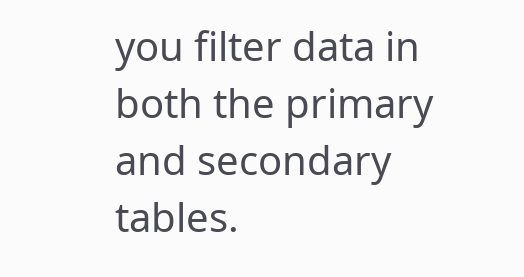you filter data in both the primary and secondary tables.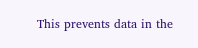This prevents data in the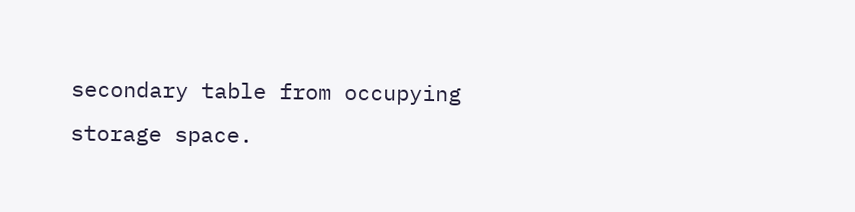secondary table from occupying storage space.